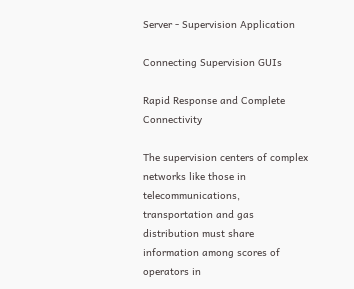Server - Supervision Application

Connecting Supervision GUIs

Rapid Response and Complete Connectivity

The supervision centers of complex networks like those in telecommunications, transportation and gas distribution must share information among scores of operators in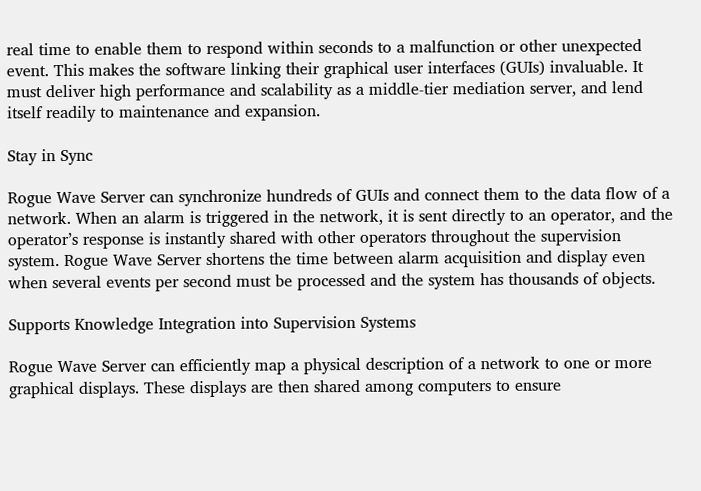real time to enable them to respond within seconds to a malfunction or other unexpected event. This makes the software linking their graphical user interfaces (GUIs) invaluable. It must deliver high performance and scalability as a middle-tier mediation server, and lend itself readily to maintenance and expansion.

Stay in Sync

Rogue Wave Server can synchronize hundreds of GUIs and connect them to the data flow of a network. When an alarm is triggered in the network, it is sent directly to an operator, and the operator’s response is instantly shared with other operators throughout the supervision system. Rogue Wave Server shortens the time between alarm acquisition and display even when several events per second must be processed and the system has thousands of objects.

Supports Knowledge Integration into Supervision Systems

Rogue Wave Server can efficiently map a physical description of a network to one or more graphical displays. These displays are then shared among computers to ensure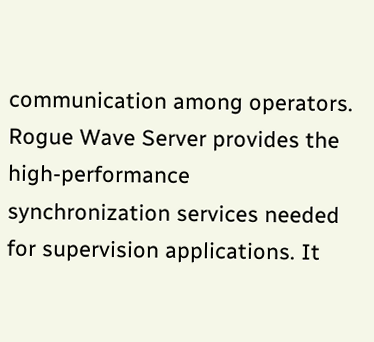communication among operators. Rogue Wave Server provides the high-performance synchronization services needed for supervision applications. It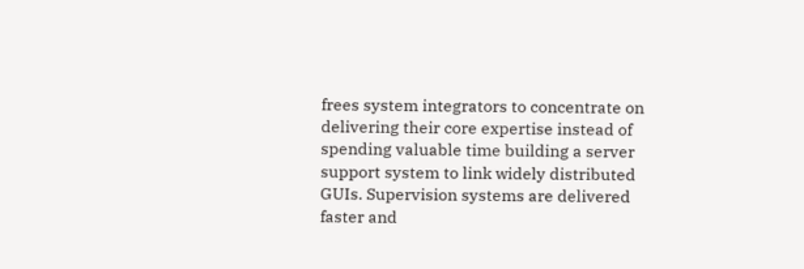frees system integrators to concentrate on delivering their core expertise instead of spending valuable time building a server support system to link widely distributed GUIs. Supervision systems are delivered faster and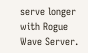serve longer with Rogue Wave Server.